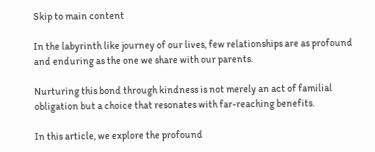Skip to main content

In the labyrinth like journey of our lives, few relationships are as profound and enduring as the one we share with our parents.

Nurturing this bond through kindness is not merely an act of familial obligation but a choice that resonates with far-reaching benefits.

In this article, we explore the profound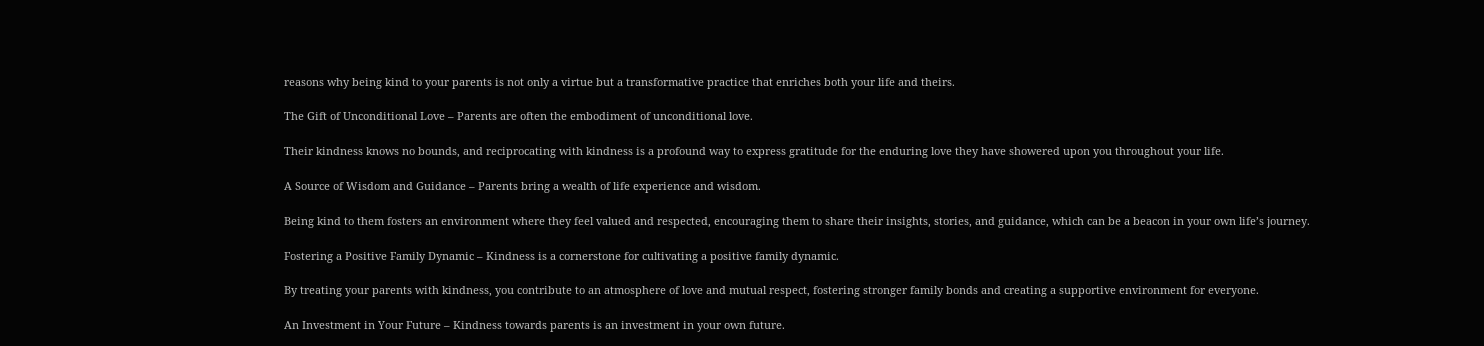reasons why being kind to your parents is not only a virtue but a transformative practice that enriches both your life and theirs.

The Gift of Unconditional Love – Parents are often the embodiment of unconditional love.

Their kindness knows no bounds, and reciprocating with kindness is a profound way to express gratitude for the enduring love they have showered upon you throughout your life.

A Source of Wisdom and Guidance – Parents bring a wealth of life experience and wisdom.

Being kind to them fosters an environment where they feel valued and respected, encouraging them to share their insights, stories, and guidance, which can be a beacon in your own life’s journey.

Fostering a Positive Family Dynamic – Kindness is a cornerstone for cultivating a positive family dynamic.

By treating your parents with kindness, you contribute to an atmosphere of love and mutual respect, fostering stronger family bonds and creating a supportive environment for everyone.

An Investment in Your Future – Kindness towards parents is an investment in your own future.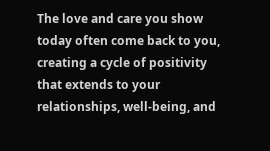The love and care you show today often come back to you, creating a cycle of positivity that extends to your relationships, well-being, and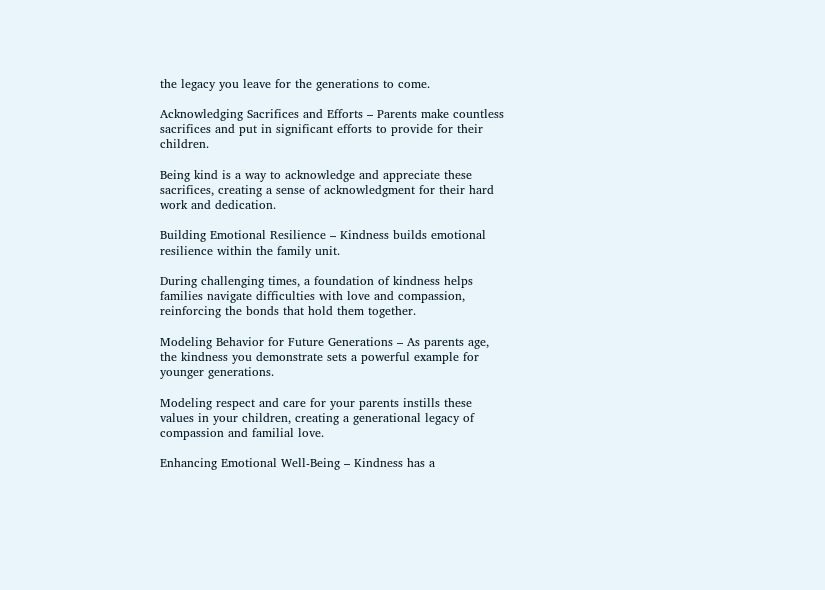the legacy you leave for the generations to come.

Acknowledging Sacrifices and Efforts – Parents make countless sacrifices and put in significant efforts to provide for their children.

Being kind is a way to acknowledge and appreciate these sacrifices, creating a sense of acknowledgment for their hard work and dedication.

Building Emotional Resilience – Kindness builds emotional resilience within the family unit.

During challenging times, a foundation of kindness helps families navigate difficulties with love and compassion, reinforcing the bonds that hold them together.

Modeling Behavior for Future Generations – As parents age, the kindness you demonstrate sets a powerful example for younger generations.

Modeling respect and care for your parents instills these values in your children, creating a generational legacy of compassion and familial love.

Enhancing Emotional Well-Being – Kindness has a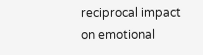reciprocal impact on emotional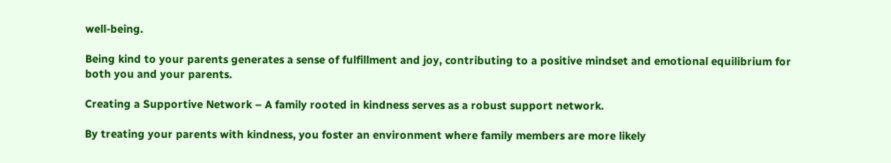well-being.

Being kind to your parents generates a sense of fulfillment and joy, contributing to a positive mindset and emotional equilibrium for both you and your parents.

Creating a Supportive Network – A family rooted in kindness serves as a robust support network.

By treating your parents with kindness, you foster an environment where family members are more likely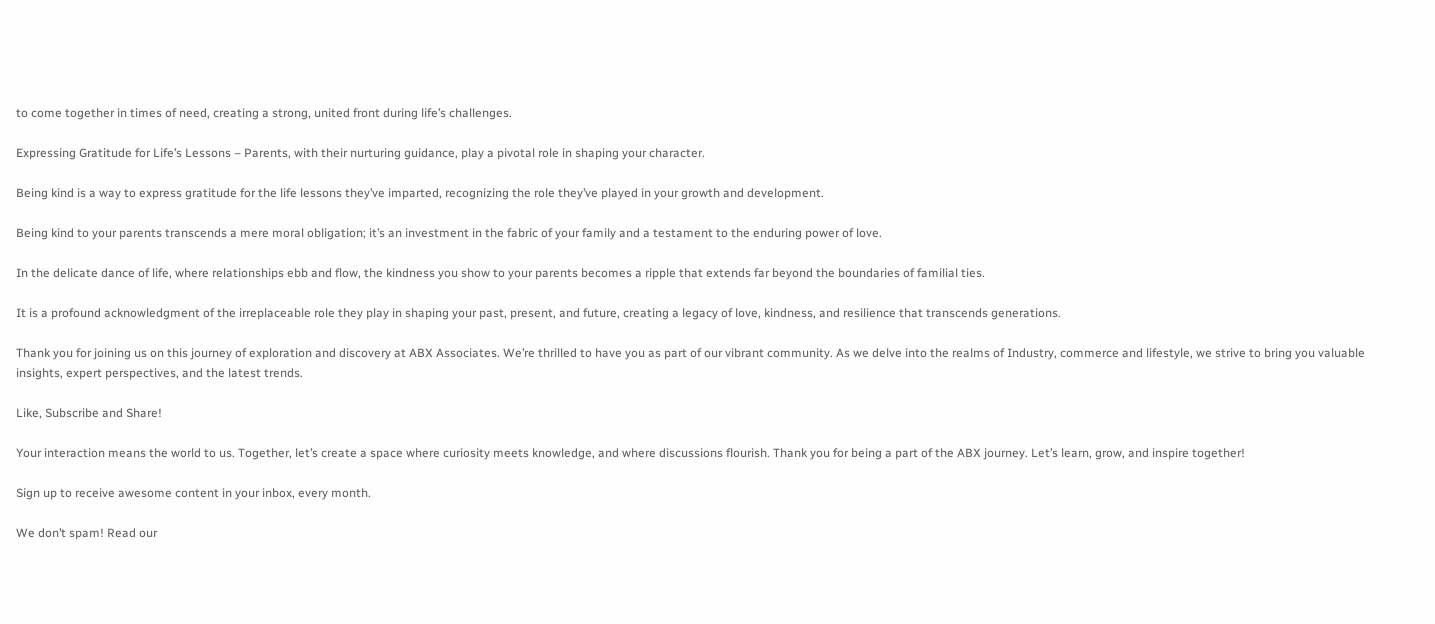to come together in times of need, creating a strong, united front during life’s challenges.

Expressing Gratitude for Life’s Lessons – Parents, with their nurturing guidance, play a pivotal role in shaping your character.

Being kind is a way to express gratitude for the life lessons they’ve imparted, recognizing the role they’ve played in your growth and development.

Being kind to your parents transcends a mere moral obligation; it’s an investment in the fabric of your family and a testament to the enduring power of love.

In the delicate dance of life, where relationships ebb and flow, the kindness you show to your parents becomes a ripple that extends far beyond the boundaries of familial ties.

It is a profound acknowledgment of the irreplaceable role they play in shaping your past, present, and future, creating a legacy of love, kindness, and resilience that transcends generations.

Thank you for joining us on this journey of exploration and discovery at ABX Associates. We’re thrilled to have you as part of our vibrant community. As we delve into the realms of Industry, commerce and lifestyle, we strive to bring you valuable insights, expert perspectives, and the latest trends.

Like, Subscribe and Share!

Your interaction means the world to us. Together, let’s create a space where curiosity meets knowledge, and where discussions flourish. Thank you for being a part of the ABX journey. Let’s learn, grow, and inspire together!

Sign up to receive awesome content in your inbox, every month.

We don’t spam! Read our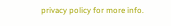privacy policy for more info.